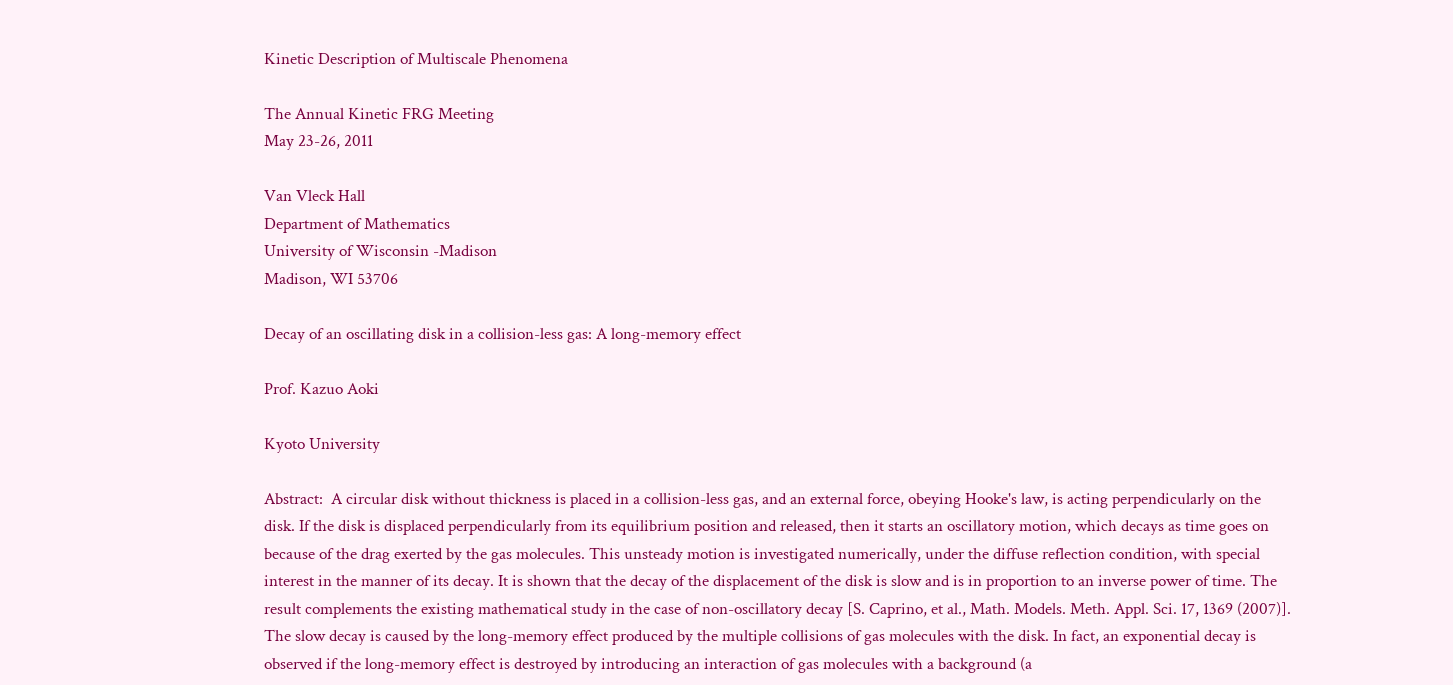Kinetic Description of Multiscale Phenomena

The Annual Kinetic FRG Meeting
May 23-26, 2011

Van Vleck Hall
Department of Mathematics
University of Wisconsin -Madison
Madison, WI 53706

Decay of an oscillating disk in a collision-less gas: A long-memory effect

Prof. Kazuo Aoki

Kyoto University

Abstract:  A circular disk without thickness is placed in a collision-less gas, and an external force, obeying Hooke's law, is acting perpendicularly on the disk. If the disk is displaced perpendicularly from its equilibrium position and released, then it starts an oscillatory motion, which decays as time goes on because of the drag exerted by the gas molecules. This unsteady motion is investigated numerically, under the diffuse reflection condition, with special interest in the manner of its decay. It is shown that the decay of the displacement of the disk is slow and is in proportion to an inverse power of time. The result complements the existing mathematical study in the case of non-oscillatory decay [S. Caprino, et al., Math. Models. Meth. Appl. Sci. 17, 1369 (2007)]. The slow decay is caused by the long-memory effect produced by the multiple collisions of gas molecules with the disk. In fact, an exponential decay is observed if the long-memory effect is destroyed by introducing an interaction of gas molecules with a background (a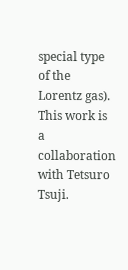special type of the Lorentz gas). This work is a collaboration with Tetsuro Tsuji.